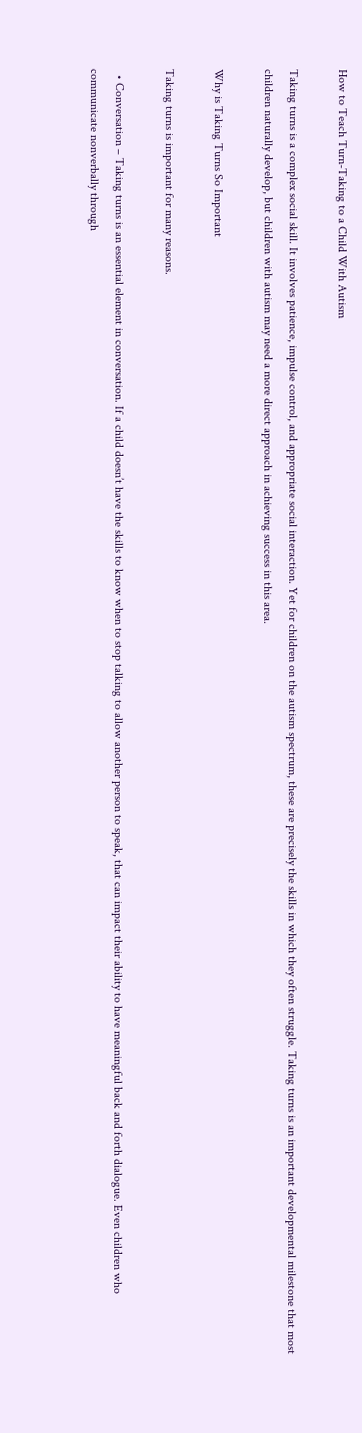How to Teach Turn-Taking to a Child With Autism

Taking turns is a complex social skill. It involves patience, impulse control, and appropriate social interaction. Yet for children on the autism spectrum, these are precisely the skills in which they often struggle. Taking turns is an important developmental milestone that most children naturally develop, but children with autism may need a more direct approach in achieving success in this area.

Why is Taking Turns So Important

Taking turns is important for many reasons.

  • Conversation – Taking turns is an essential element in conversation. If a child doesn’t have the skills to know when to stop talking to allow another person to speak, that can impact their ability to have meaningful back and forth dialogue. Even children who communicate nonverbally through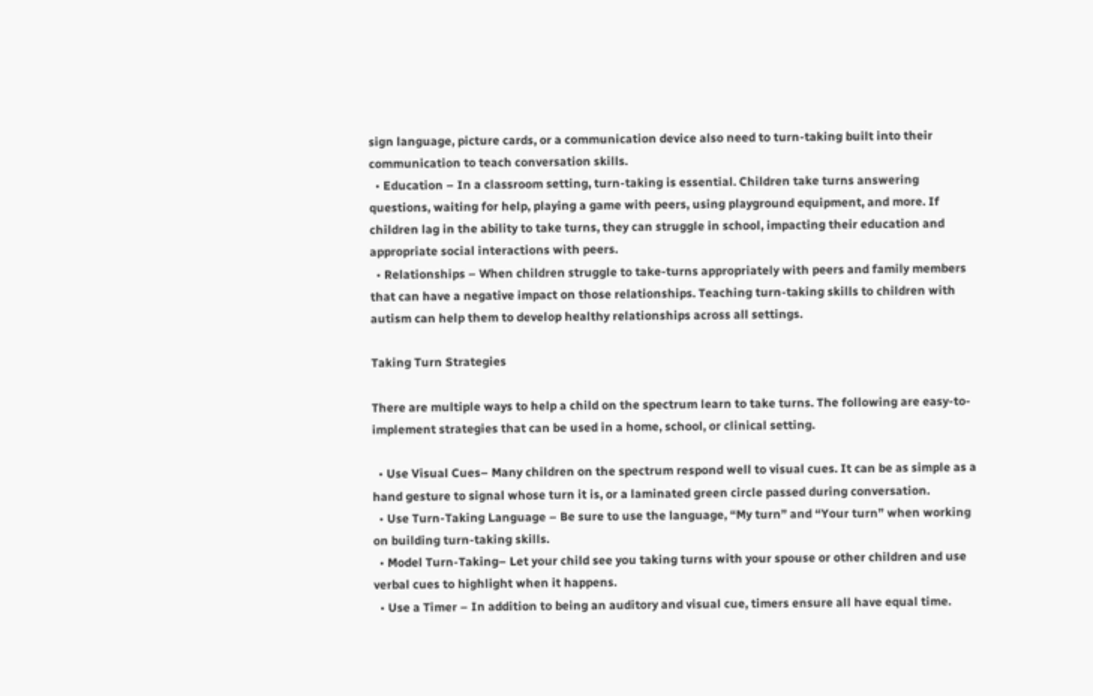sign language, picture cards, or a communication device also need to turn-taking built into their communication to teach conversation skills.
  • Education – In a classroom setting, turn-taking is essential. Children take turns answering questions, waiting for help, playing a game with peers, using playground equipment, and more. If children lag in the ability to take turns, they can struggle in school, impacting their education and appropriate social interactions with peers.
  • Relationships – When children struggle to take-turns appropriately with peers and family members that can have a negative impact on those relationships. Teaching turn-taking skills to children with autism can help them to develop healthy relationships across all settings.

Taking Turn Strategies

There are multiple ways to help a child on the spectrum learn to take turns. The following are easy-to-implement strategies that can be used in a home, school, or clinical setting.

  • Use Visual Cues– Many children on the spectrum respond well to visual cues. It can be as simple as a hand gesture to signal whose turn it is, or a laminated green circle passed during conversation.
  • Use Turn-Taking Language – Be sure to use the language, “My turn” and “Your turn” when working on building turn-taking skills.
  • Model Turn-Taking– Let your child see you taking turns with your spouse or other children and use verbal cues to highlight when it happens.
  • Use a Timer – In addition to being an auditory and visual cue, timers ensure all have equal time.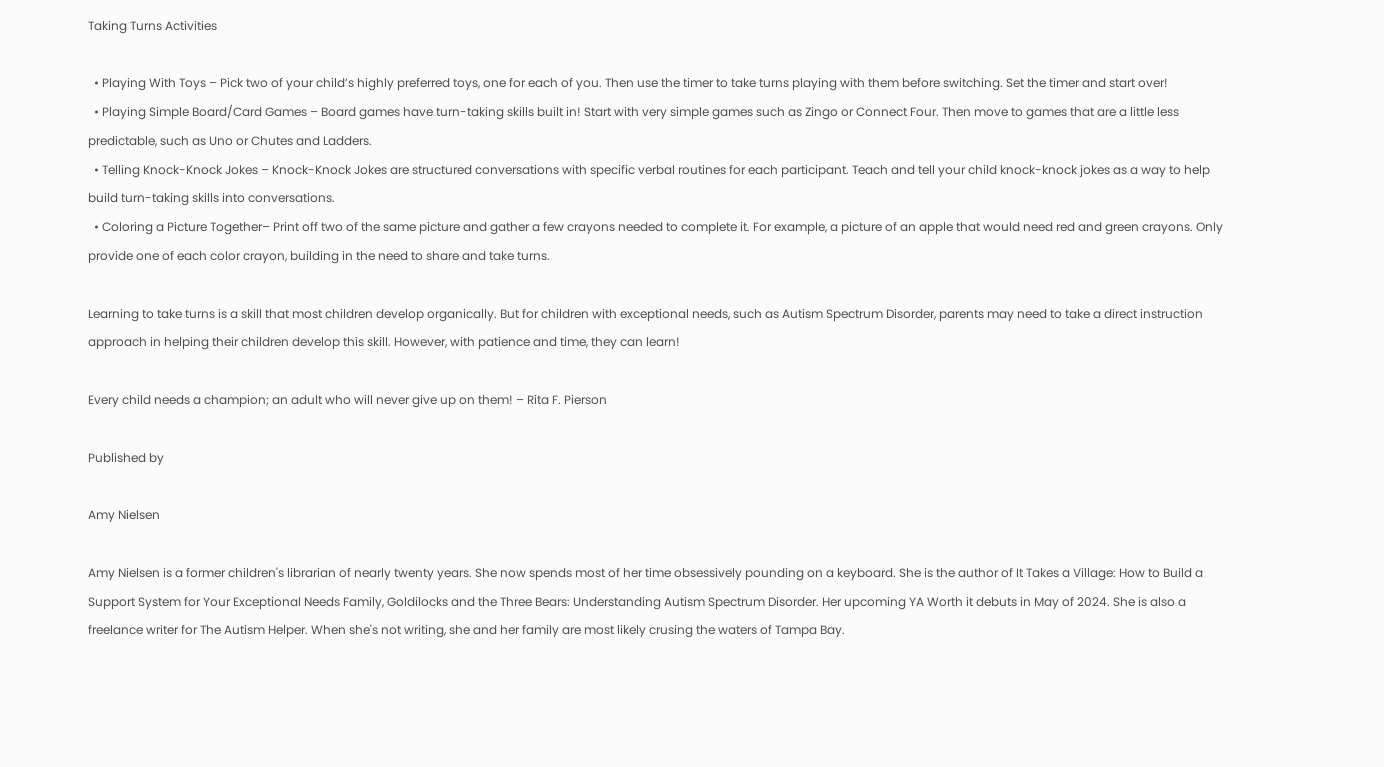Taking Turns Activities

  • Playing With Toys – Pick two of your child’s highly preferred toys, one for each of you. Then use the timer to take turns playing with them before switching. Set the timer and start over!
  • Playing Simple Board/Card Games – Board games have turn-taking skills built in! Start with very simple games such as Zingo or Connect Four. Then move to games that are a little less predictable, such as Uno or Chutes and Ladders.
  • Telling Knock-Knock Jokes – Knock-Knock Jokes are structured conversations with specific verbal routines for each participant. Teach and tell your child knock-knock jokes as a way to help build turn-taking skills into conversations.
  • Coloring a Picture Together– Print off two of the same picture and gather a few crayons needed to complete it. For example, a picture of an apple that would need red and green crayons. Only provide one of each color crayon, building in the need to share and take turns.

Learning to take turns is a skill that most children develop organically. But for children with exceptional needs, such as Autism Spectrum Disorder, parents may need to take a direct instruction approach in helping their children develop this skill. However, with patience and time, they can learn!

Every child needs a champion; an adult who will never give up on them! – Rita F. Pierson

Published by

Amy Nielsen

Amy Nielsen is a former children's librarian of nearly twenty years. She now spends most of her time obsessively pounding on a keyboard. She is the author of It Takes a Village: How to Build a Support System for Your Exceptional Needs Family, Goldilocks and the Three Bears: Understanding Autism Spectrum Disorder. Her upcoming YA Worth it debuts in May of 2024. She is also a freelance writer for The Autism Helper. When she's not writing, she and her family are most likely crusing the waters of Tampa Bay.